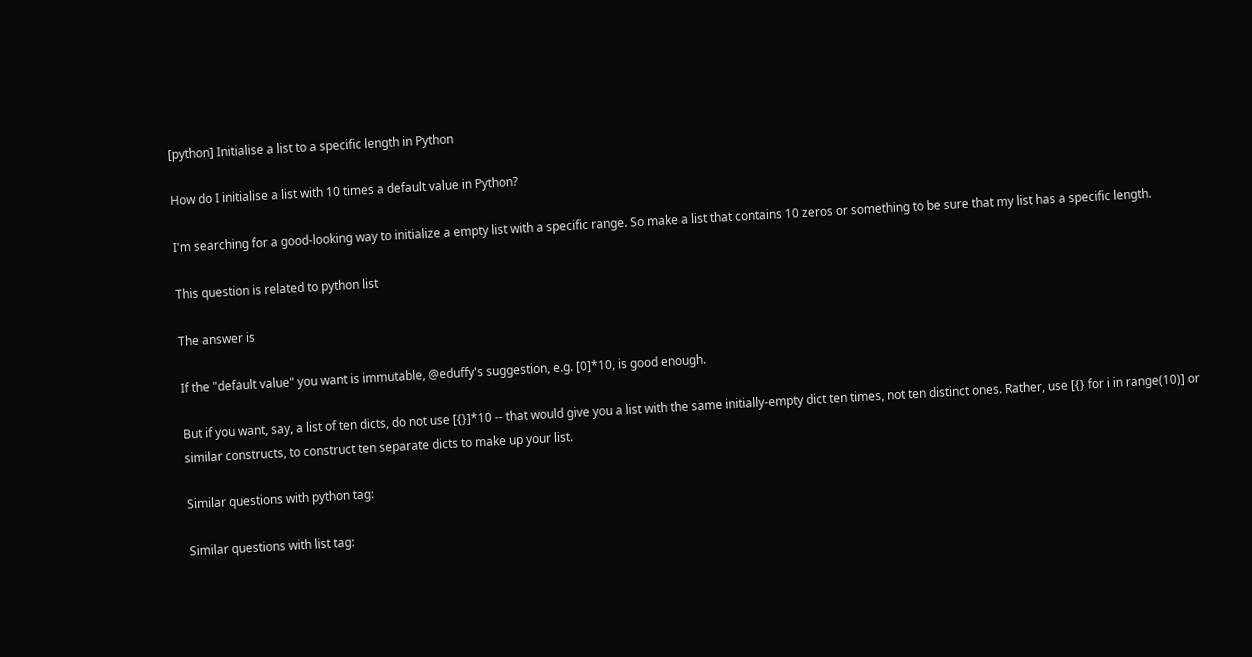[python] Initialise a list to a specific length in Python

How do I initialise a list with 10 times a default value in Python?

I'm searching for a good-looking way to initialize a empty list with a specific range. So make a list that contains 10 zeros or something to be sure that my list has a specific length.

This question is related to python list

The answer is

If the "default value" you want is immutable, @eduffy's suggestion, e.g. [0]*10, is good enough.

But if you want, say, a list of ten dicts, do not use [{}]*10 -- that would give you a list with the same initially-empty dict ten times, not ten distinct ones. Rather, use [{} for i in range(10)] or similar constructs, to construct ten separate dicts to make up your list.

Similar questions with python tag:

Similar questions with list tag: